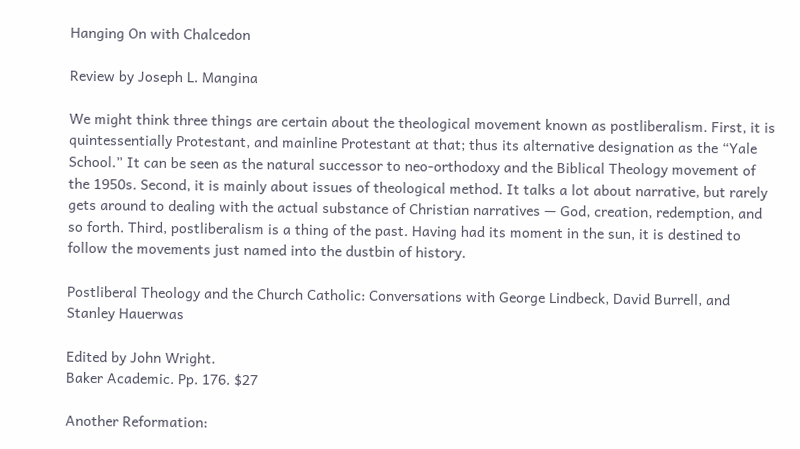Hanging On with Chalcedon

Review by Joseph L. Mangina

We might think three things are certain about the theological movement known as postliberalism. First, it is quintessentially Protestant, and mainline Protestant at that; thus its alternative designation as the “Yale School.” It can be seen as the natural successor to neo-orthodoxy and the Biblical Theology movement of the 1950s. Second, it is mainly about issues of theological method. It talks a lot about narrative, but rarely gets around to dealing with the actual substance of Christian narratives — God, creation, redemption, and so forth. Third, postliberalism is a thing of the past. Having had its moment in the sun, it is destined to follow the movements just named into the dustbin of history.

Postliberal Theology and the Church Catholic: Conversations with George Lindbeck, David Burrell, and
Stanley Hauerwas

Edited by John Wright.
Baker Academic. Pp. 176. $27

Another Reformation: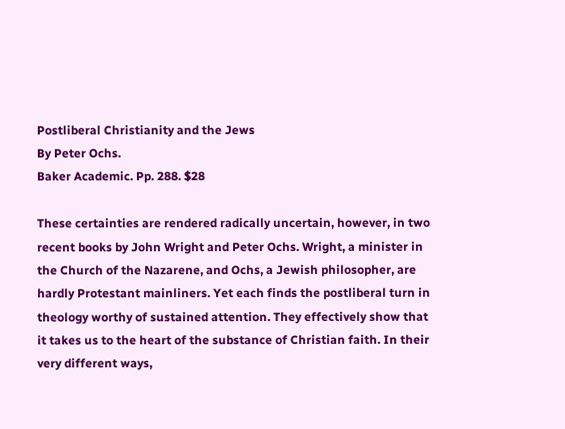Postliberal Christianity and the Jews
By Peter Ochs.
Baker Academic. Pp. 288. $28

These certainties are rendered radically uncertain, however, in two recent books by John Wright and Peter Ochs. Wright, a minister in the Church of the Nazarene, and Ochs, a Jewish philosopher, are hardly Protestant mainliners. Yet each finds the postliberal turn in theology worthy of sustained attention. They effectively show that it takes us to the heart of the substance of Christian faith. In their very different ways,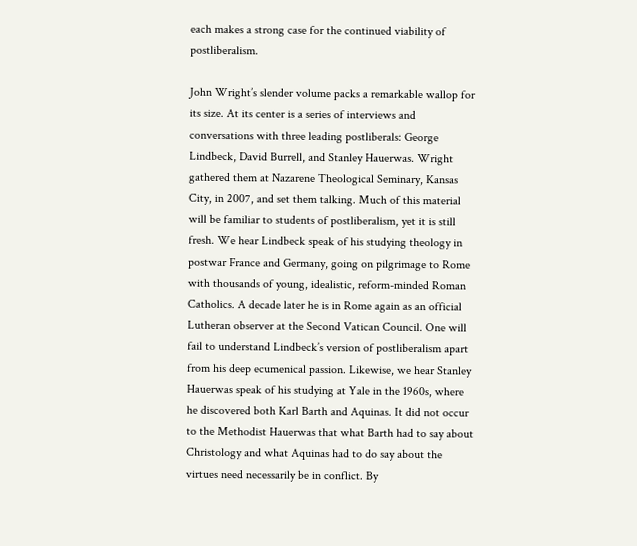each makes a strong case for the continued viability of postliberalism.

John Wright’s slender volume packs a remarkable wallop for its size. At its center is a series of interviews and conversations with three leading postliberals: George Lindbeck, David Burrell, and Stanley Hauerwas. Wright gathered them at Nazarene Theological Seminary, Kansas City, in 2007, and set them talking. Much of this material will be familiar to students of postliberalism, yet it is still fresh. We hear Lindbeck speak of his studying theology in postwar France and Germany, going on pilgrimage to Rome with thousands of young, idealistic, reform-minded Roman Catholics. A decade later he is in Rome again as an official Lutheran observer at the Second Vatican Council. One will fail to understand Lindbeck’s version of postliberalism apart from his deep ecumenical passion. Likewise, we hear Stanley Hauerwas speak of his studying at Yale in the 1960s, where he discovered both Karl Barth and Aquinas. It did not occur to the Methodist Hauerwas that what Barth had to say about Christology and what Aquinas had to do say about the virtues need necessarily be in conflict. By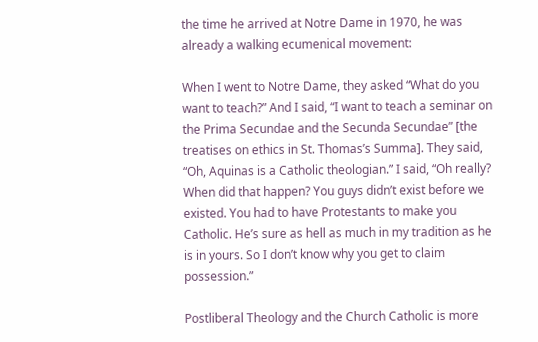the time he arrived at Notre Dame in 1970, he was already a walking ecumenical movement:

When I went to Notre Dame, they asked “What do you want to teach?” And I said, “I want to teach a seminar on the Prima Secundae and the Secunda Secundae” [the treatises on ethics in St. Thomas’s Summa]. They said, “Oh, Aquinas is a Catholic theologian.” I said, “Oh really? When did that happen? You guys didn’t exist before we existed. You had to have Protestants to make you Catholic. He’s sure as hell as much in my tradition as he is in yours. So I don’t know why you get to claim possession.”

Postliberal Theology and the Church Catholic is more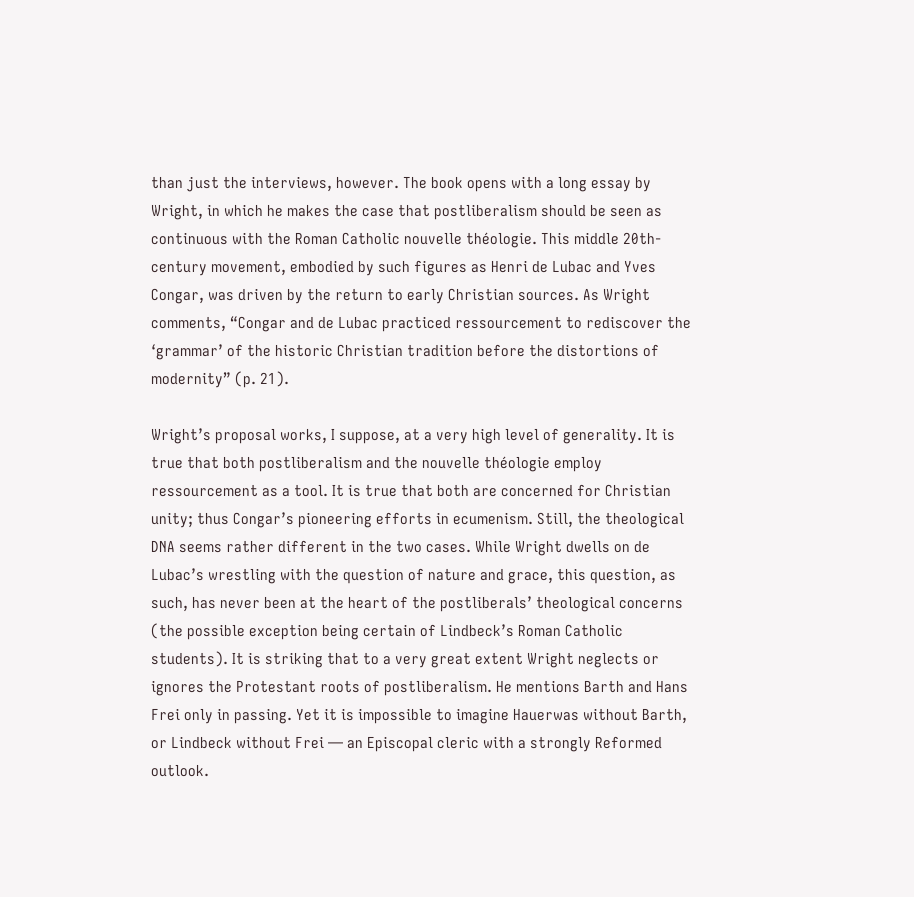than just the interviews, however. The book opens with a long essay by Wright, in which he makes the case that postliberalism should be seen as continuous with the Roman Catholic nouvelle théologie. This middle 20th-century movement, embodied by such figures as Henri de Lubac and Yves Congar, was driven by the return to early Christian sources. As Wright comments, “Congar and de Lubac practiced ressourcement to rediscover the ‘grammar’ of the historic Christian tradition before the distortions of modernity” (p. 21).

Wright’s proposal works, I suppose, at a very high level of generality. It is true that both postliberalism and the nouvelle théologie employ ressourcement as a tool. It is true that both are concerned for Christian unity; thus Congar’s pioneering efforts in ecumenism. Still, the theological DNA seems rather different in the two cases. While Wright dwells on de Lubac’s wrestling with the question of nature and grace, this question, as such, has never been at the heart of the postliberals’ theological concerns (the possible exception being certain of Lindbeck’s Roman Catholic students). It is striking that to a very great extent Wright neglects or ignores the Protestant roots of postliberalism. He mentions Barth and Hans Frei only in passing. Yet it is impossible to imagine Hauerwas without Barth, or Lindbeck without Frei — an Episcopal cleric with a strongly Reformed outlook.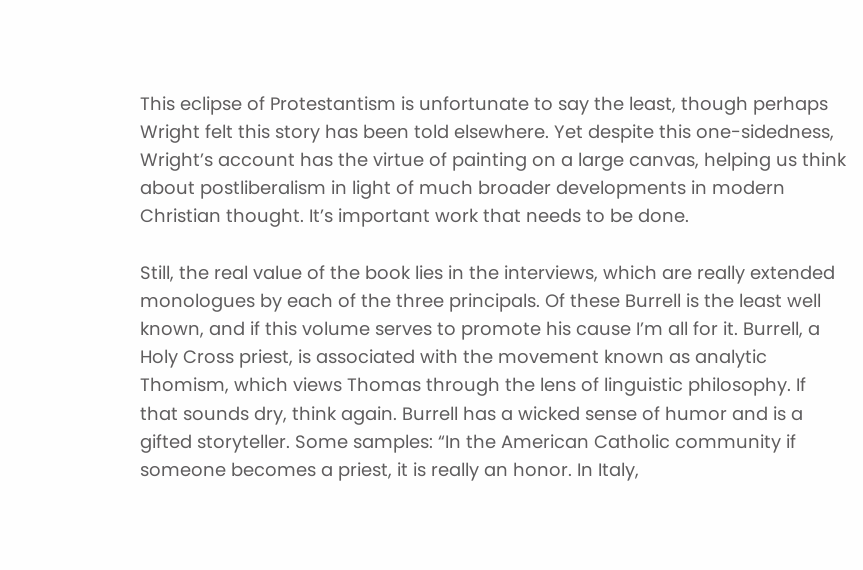This eclipse of Protestantism is unfortunate to say the least, though perhaps Wright felt this story has been told elsewhere. Yet despite this one-sidedness, Wright’s account has the virtue of painting on a large canvas, helping us think about postliberalism in light of much broader developments in modern Christian thought. It’s important work that needs to be done.

Still, the real value of the book lies in the interviews, which are really extended monologues by each of the three principals. Of these Burrell is the least well known, and if this volume serves to promote his cause I’m all for it. Burrell, a Holy Cross priest, is associated with the movement known as analytic Thomism, which views Thomas through the lens of linguistic philosophy. If that sounds dry, think again. Burrell has a wicked sense of humor and is a gifted storyteller. Some samples: “In the American Catholic community if someone becomes a priest, it is really an honor. In Italy,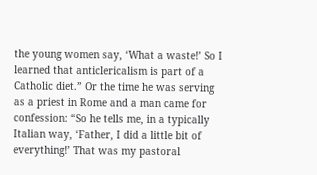the young women say, ‘What a waste!’ So I learned that anticlericalism is part of a Catholic diet.” Or the time he was serving as a priest in Rome and a man came for confession: “So he tells me, in a typically Italian way, ‘Father, I did a little bit of everything!’ That was my pastoral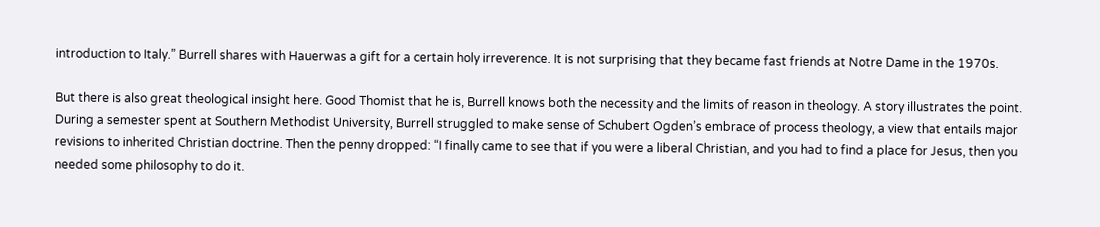introduction to Italy.” Burrell shares with Hauerwas a gift for a certain holy irreverence. It is not surprising that they became fast friends at Notre Dame in the 1970s.

But there is also great theological insight here. Good Thomist that he is, Burrell knows both the necessity and the limits of reason in theology. A story illustrates the point. During a semester spent at Southern Methodist University, Burrell struggled to make sense of Schubert Ogden’s embrace of process theology, a view that entails major revisions to inherited Christian doctrine. Then the penny dropped: “I finally came to see that if you were a liberal Christian, and you had to find a place for Jesus, then you needed some philosophy to do it.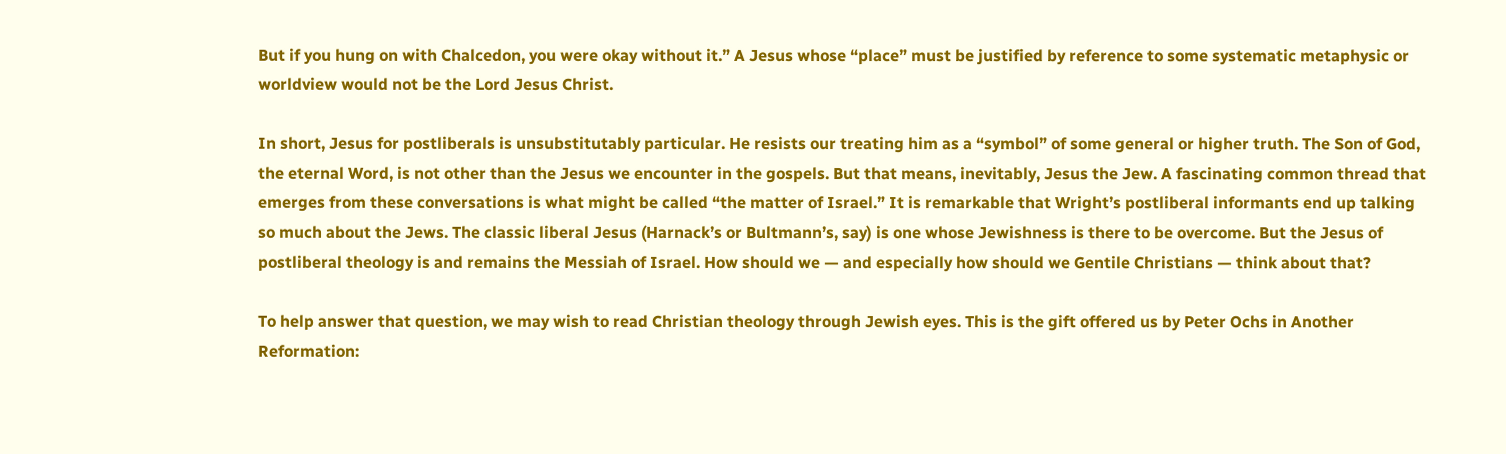But if you hung on with Chalcedon, you were okay without it.” A Jesus whose “place” must be justified by reference to some systematic metaphysic or worldview would not be the Lord Jesus Christ.

In short, Jesus for postliberals is unsubstitutably particular. He resists our treating him as a “symbol” of some general or higher truth. The Son of God, the eternal Word, is not other than the Jesus we encounter in the gospels. But that means, inevitably, Jesus the Jew. A fascinating common thread that emerges from these conversations is what might be called “the matter of Israel.” It is remarkable that Wright’s postliberal informants end up talking so much about the Jews. The classic liberal Jesus (Harnack’s or Bultmann’s, say) is one whose Jewishness is there to be overcome. But the Jesus of postliberal theology is and remains the Messiah of Israel. How should we — and especially how should we Gentile Christians — think about that?

To help answer that question, we may wish to read Christian theology through Jewish eyes. This is the gift offered us by Peter Ochs in Another Reformation: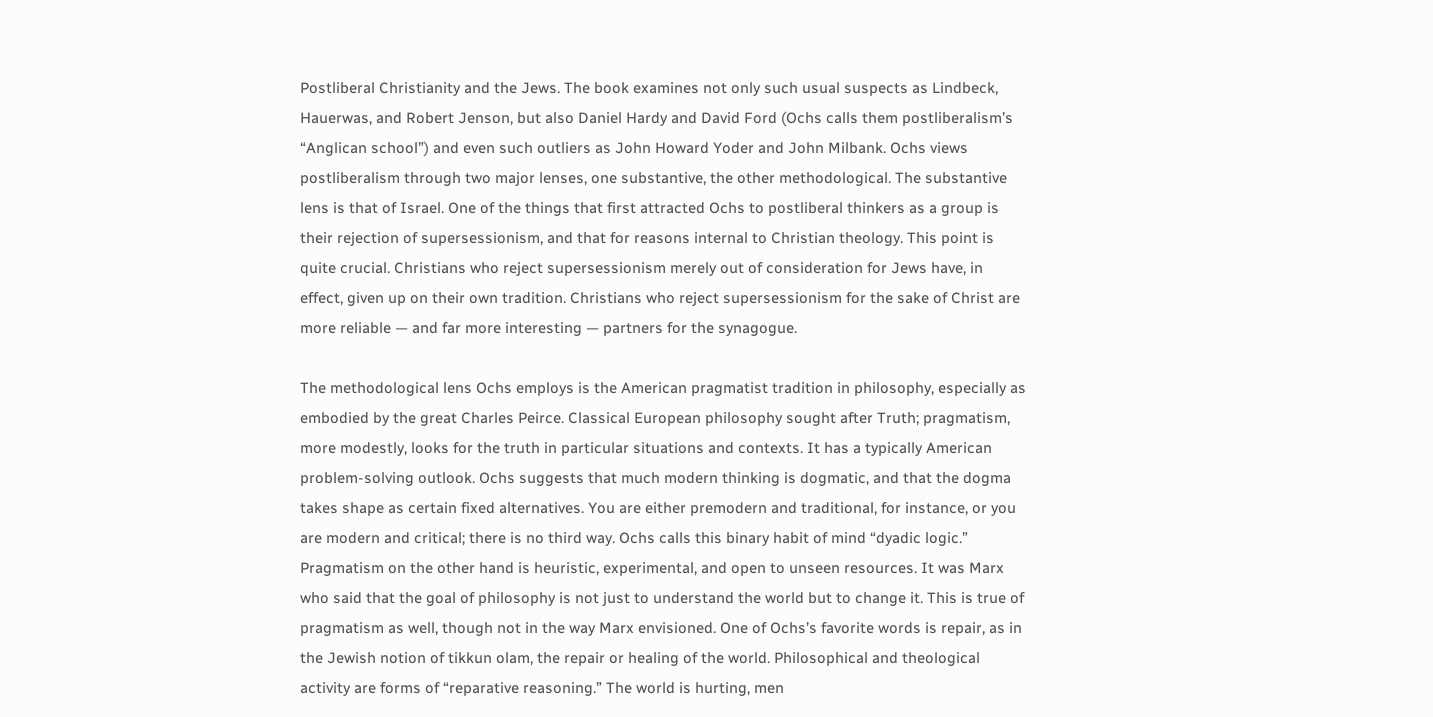Postliberal Christianity and the Jews. The book examines not only such usual suspects as Lindbeck, Hauerwas, and Robert Jenson, but also Daniel Hardy and David Ford (Ochs calls them postliberalism’s “Anglican school”) and even such outliers as John Howard Yoder and John Milbank. Ochs views postliberalism through two major lenses, one substantive, the other methodological. The substantive lens is that of Israel. One of the things that first attracted Ochs to postliberal thinkers as a group is their rejection of supersessionism, and that for reasons internal to Christian theology. This point is quite crucial. Christians who reject supersessionism merely out of consideration for Jews have, in effect, given up on their own tradition. Christians who reject supersessionism for the sake of Christ are more reliable — and far more interesting — partners for the synagogue.

The methodological lens Ochs employs is the American pragmatist tradition in philosophy, especially as embodied by the great Charles Peirce. Classical European philosophy sought after Truth; pragmatism, more modestly, looks for the truth in particular situations and contexts. It has a typically American problem-solving outlook. Ochs suggests that much modern thinking is dogmatic, and that the dogma takes shape as certain fixed alternatives. You are either premodern and traditional, for instance, or you are modern and critical; there is no third way. Ochs calls this binary habit of mind “dyadic logic.” Pragmatism on the other hand is heuristic, experimental, and open to unseen resources. It was Marx who said that the goal of philosophy is not just to understand the world but to change it. This is true of pragmatism as well, though not in the way Marx envisioned. One of Ochs’s favorite words is repair, as in the Jewish notion of tikkun olam, the repair or healing of the world. Philosophical and theological activity are forms of “reparative reasoning.” The world is hurting, men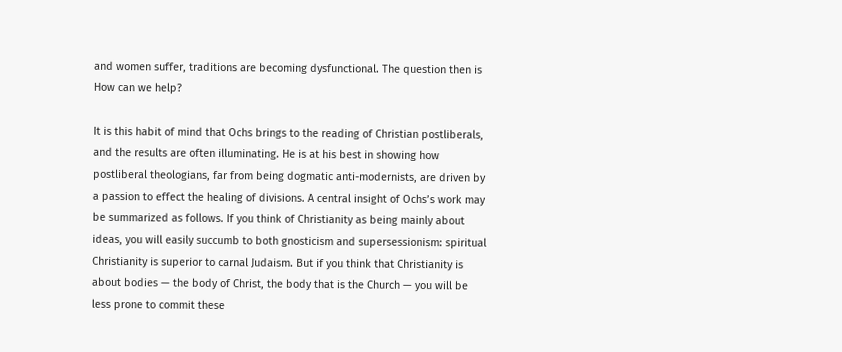and women suffer, traditions are becoming dysfunctional. The question then is How can we help?

It is this habit of mind that Ochs brings to the reading of Christian postliberals, and the results are often illuminating. He is at his best in showing how postliberal theologians, far from being dogmatic anti-modernists, are driven by a passion to effect the healing of divisions. A central insight of Ochs’s work may be summarized as follows. If you think of Christianity as being mainly about ideas, you will easily succumb to both gnosticism and supersessionism: spiritual Christianity is superior to carnal Judaism. But if you think that Christianity is about bodies — the body of Christ, the body that is the Church — you will be less prone to commit these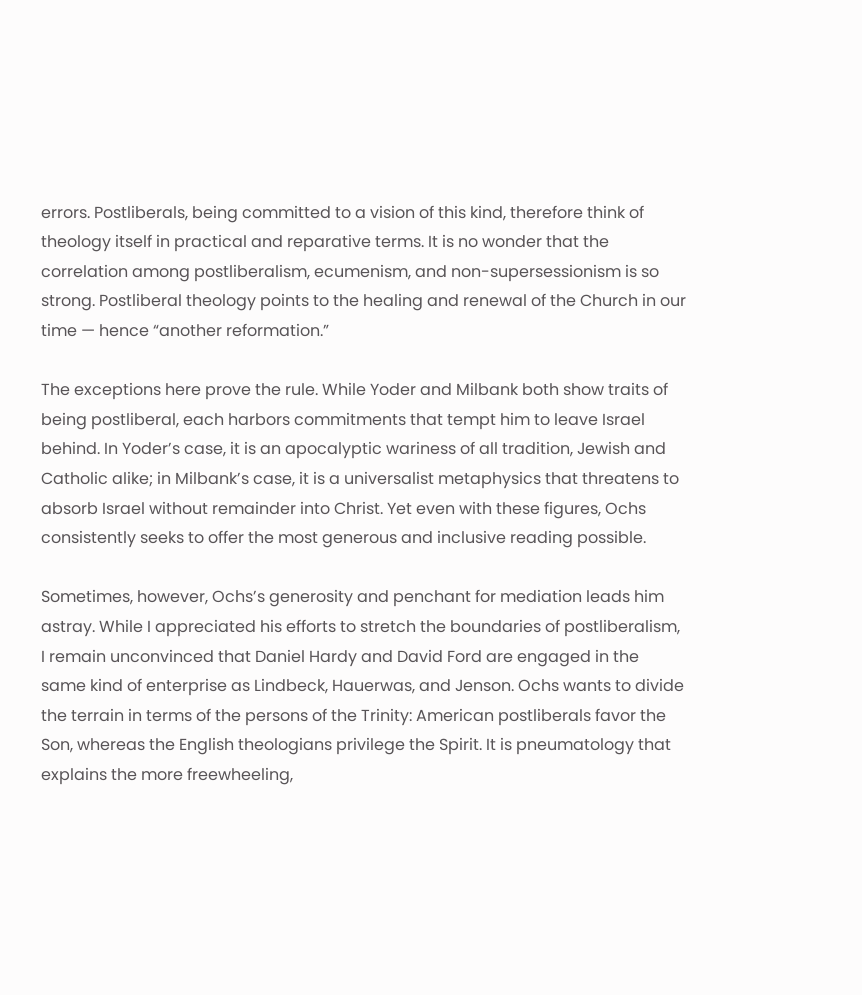errors. Postliberals, being committed to a vision of this kind, therefore think of theology itself in practical and reparative terms. It is no wonder that the correlation among postliberalism, ecumenism, and non-supersessionism is so strong. Postliberal theology points to the healing and renewal of the Church in our time — hence “another reformation.”

The exceptions here prove the rule. While Yoder and Milbank both show traits of being postliberal, each harbors commitments that tempt him to leave Israel behind. In Yoder’s case, it is an apocalyptic wariness of all tradition, Jewish and Catholic alike; in Milbank’s case, it is a universalist metaphysics that threatens to absorb Israel without remainder into Christ. Yet even with these figures, Ochs consistently seeks to offer the most generous and inclusive reading possible.

Sometimes, however, Ochs’s generosity and penchant for mediation leads him astray. While I appreciated his efforts to stretch the boundaries of postliberalism, I remain unconvinced that Daniel Hardy and David Ford are engaged in the same kind of enterprise as Lindbeck, Hauerwas, and Jenson. Ochs wants to divide the terrain in terms of the persons of the Trinity: American postliberals favor the Son, whereas the English theologians privilege the Spirit. It is pneumatology that explains the more freewheeling,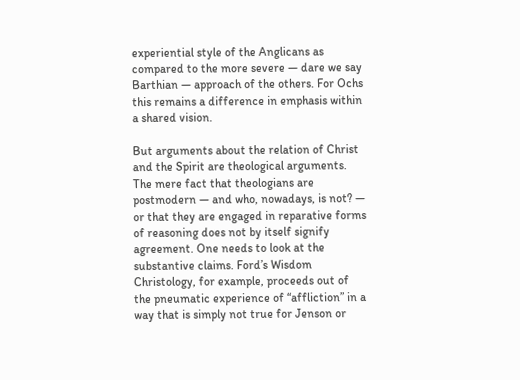experiential style of the Anglicans as compared to the more severe — dare we say Barthian — approach of the others. For Ochs this remains a difference in emphasis within a shared vision.

But arguments about the relation of Christ and the Spirit are theological arguments. The mere fact that theologians are postmodern — and who, nowadays, is not? — or that they are engaged in reparative forms of reasoning does not by itself signify agreement. One needs to look at the substantive claims. Ford’s Wisdom Christology, for example, proceeds out of the pneumatic experience of “affliction” in a way that is simply not true for Jenson or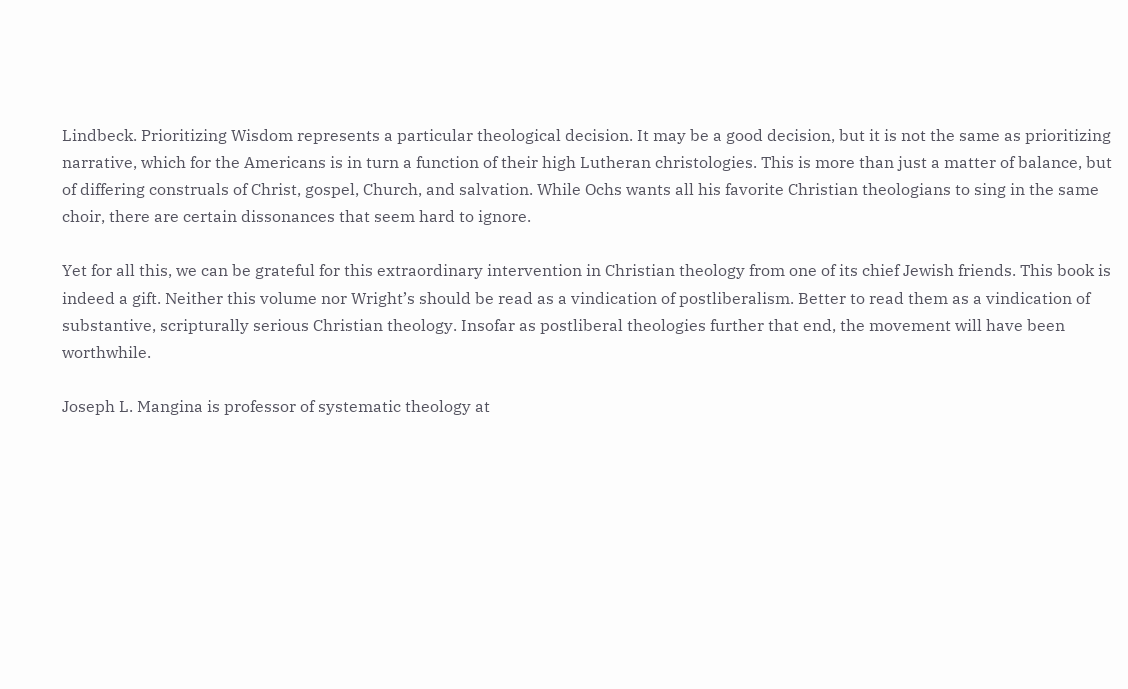Lindbeck. Prioritizing Wisdom represents a particular theological decision. It may be a good decision, but it is not the same as prioritizing narrative, which for the Americans is in turn a function of their high Lutheran christologies. This is more than just a matter of balance, but of differing construals of Christ, gospel, Church, and salvation. While Ochs wants all his favorite Christian theologians to sing in the same choir, there are certain dissonances that seem hard to ignore.

Yet for all this, we can be grateful for this extraordinary intervention in Christian theology from one of its chief Jewish friends. This book is indeed a gift. Neither this volume nor Wright’s should be read as a vindication of postliberalism. Better to read them as a vindication of substantive, scripturally serious Christian theology. Insofar as postliberal theologies further that end, the movement will have been worthwhile.

Joseph L. Mangina is professor of systematic theology at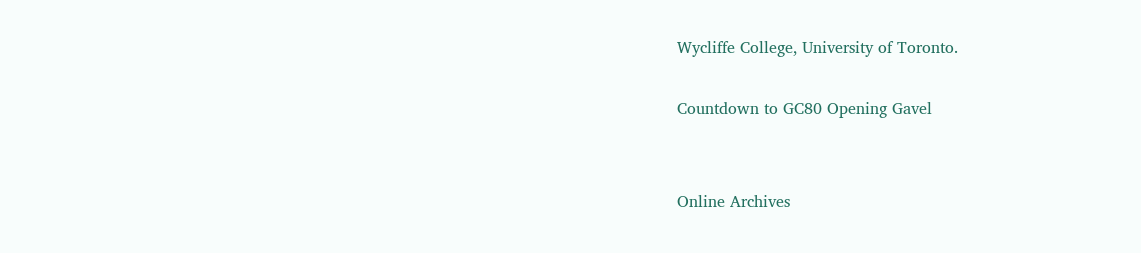Wycliffe College, University of Toronto.

Countdown to GC80 Opening Gavel


Online Archives